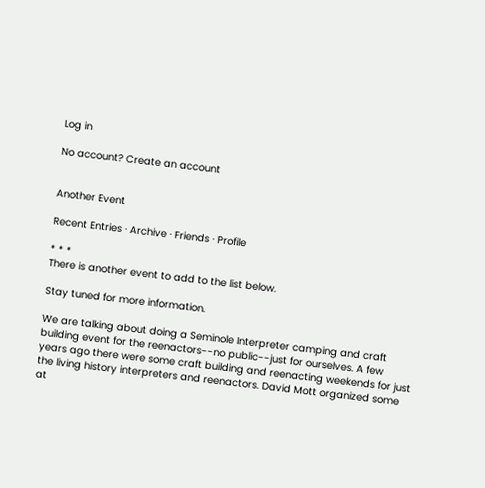Log in

No account? Create an account


Another Event

Recent Entries · Archive · Friends · Profile

* * *
There is another event to add to the list below.

Stay tuned for more information.

We are talking about doing a Seminole Interpreter camping and craft building event for the reenactors--no public--just for ourselves. A few years ago there were some craft building and reenacting weekends for just the living history interpreters and reenactors. David Mott organized some at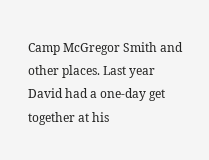Camp McGregor Smith and other places. Last year David had a one-day get together at his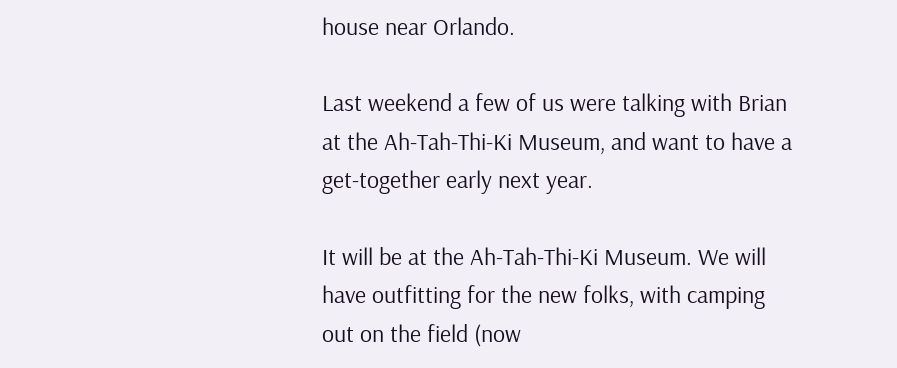house near Orlando.

Last weekend a few of us were talking with Brian at the Ah-Tah-Thi-Ki Museum, and want to have a get-together early next year.

It will be at the Ah-Tah-Thi-Ki Museum. We will have outfitting for the new folks, with camping out on the field (now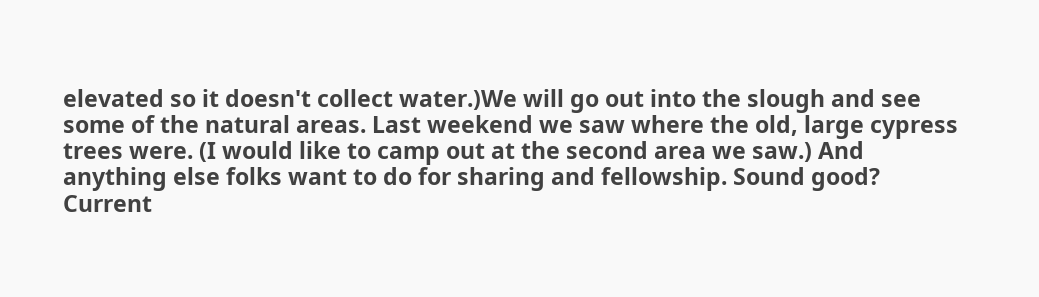elevated so it doesn't collect water.)We will go out into the slough and see some of the natural areas. Last weekend we saw where the old, large cypress trees were. (I would like to camp out at the second area we saw.) And anything else folks want to do for sharing and fellowship. Sound good?
Current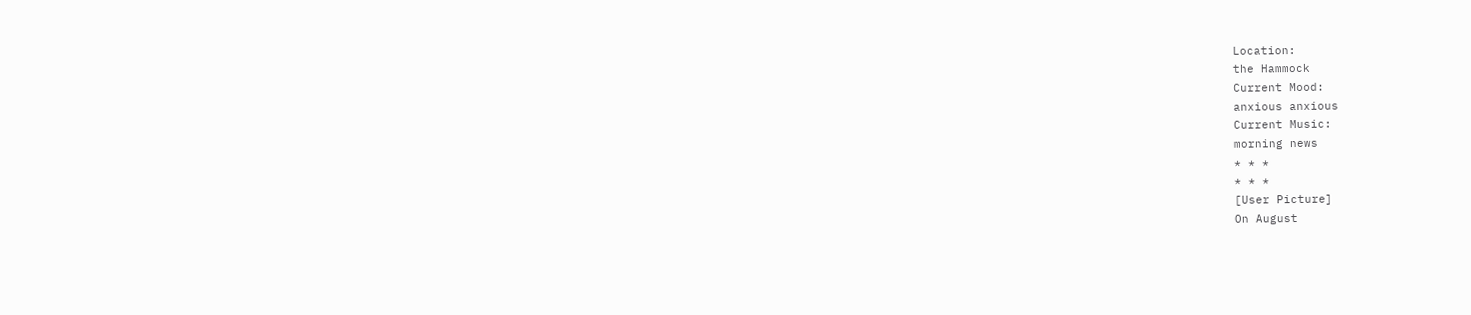Location:
the Hammock
Current Mood:
anxious anxious
Current Music:
morning news
* * *
* * *
[User Picture]
On August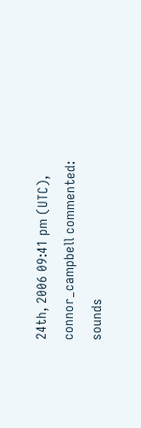24th, 2006 09:41 pm (UTC), connor_campbell commented:
sounds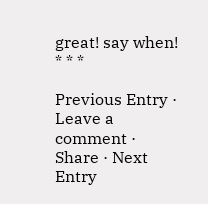great! say when!
* * *

Previous Entry · Leave a comment · Share · Next Entry